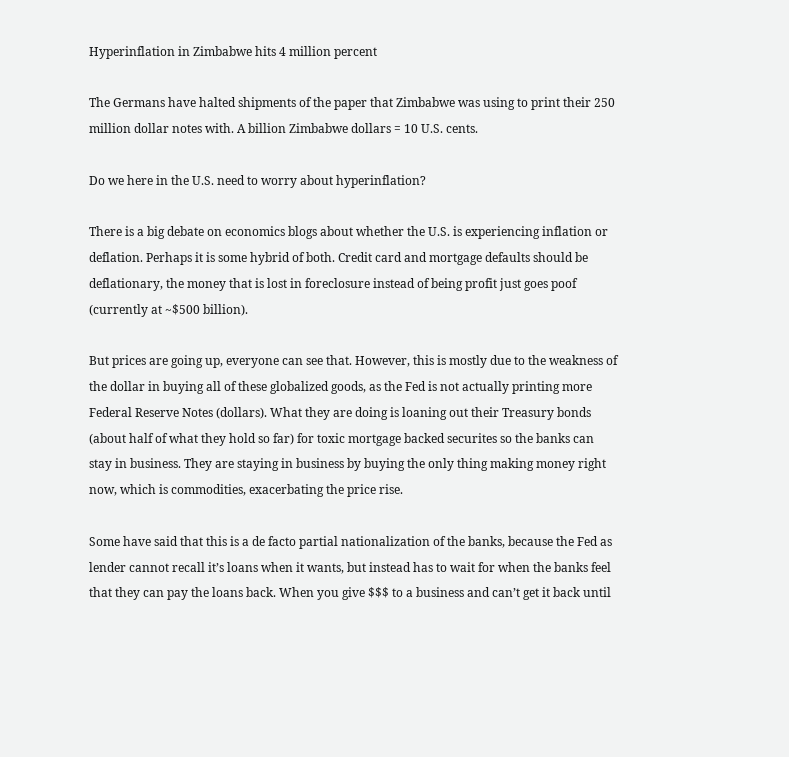Hyperinflation in Zimbabwe hits 4 million percent

The Germans have halted shipments of the paper that Zimbabwe was using to print their 250 million dollar notes with. A billion Zimbabwe dollars = 10 U.S. cents.

Do we here in the U.S. need to worry about hyperinflation?

There is a big debate on economics blogs about whether the U.S. is experiencing inflation or deflation. Perhaps it is some hybrid of both. Credit card and mortgage defaults should be deflationary, the money that is lost in foreclosure instead of being profit just goes poof (currently at ~$500 billion).

But prices are going up, everyone can see that. However, this is mostly due to the weakness of the dollar in buying all of these globalized goods, as the Fed is not actually printing more Federal Reserve Notes (dollars). What they are doing is loaning out their Treasury bonds (about half of what they hold so far) for toxic mortgage backed securites so the banks can stay in business. They are staying in business by buying the only thing making money right now, which is commodities, exacerbating the price rise.

Some have said that this is a de facto partial nationalization of the banks, because the Fed as lender cannot recall it’s loans when it wants, but instead has to wait for when the banks feel that they can pay the loans back. When you give $$$ to a business and can’t get it back until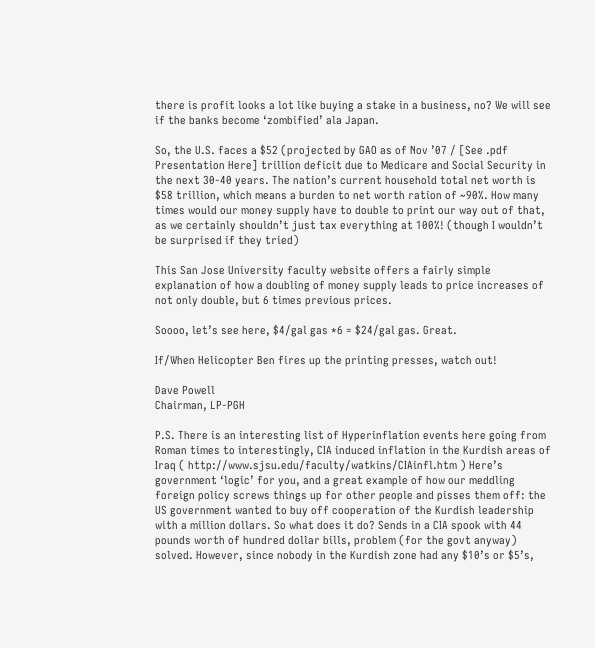there is profit looks a lot like buying a stake in a business, no? We will see if the banks become ‘zombified’ ala Japan.

So, the U.S. faces a $52 (projected by GAO as of Nov ’07 / [See .pdf Presentation Here] trillion deficit due to Medicare and Social Security in the next 30-40 years. The nation’s current household total net worth is $58 trillion, which means a burden to net worth ration of ~90%. How many times would our money supply have to double to print our way out of that, as we certainly shouldn’t just tax everything at 100%! (though I wouldn’t be surprised if they tried)

This San Jose University faculty website offers a fairly simple explanation of how a doubling of money supply leads to price increases of not only double, but 6 times previous prices.

Soooo, let’s see here, $4/gal gas *6 = $24/gal gas. Great.

If/When Helicopter Ben fires up the printing presses, watch out!

Dave Powell
Chairman, LP-PGH

P.S. There is an interesting list of Hyperinflation events here going from Roman times to interestingly, CIA induced inflation in the Kurdish areas of Iraq ( http://www.sjsu.edu/faculty/watkins/CIAinfl.htm ) Here’s government ‘logic’ for you, and a great example of how our meddling foreign policy screws things up for other people and pisses them off: the US government wanted to buy off cooperation of the Kurdish leadership with a million dollars. So what does it do? Sends in a CIA spook with 44 pounds worth of hundred dollar bills, problem (for the govt anyway) solved. However, since nobody in the Kurdish zone had any $10’s or $5’s,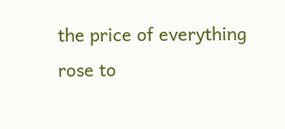the price of everything rose to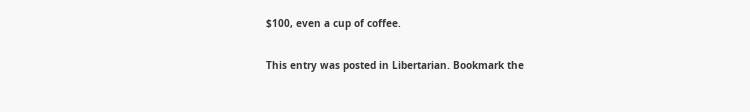$100, even a cup of coffee.

This entry was posted in Libertarian. Bookmark the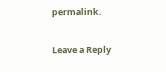permalink.

Leave a Reply